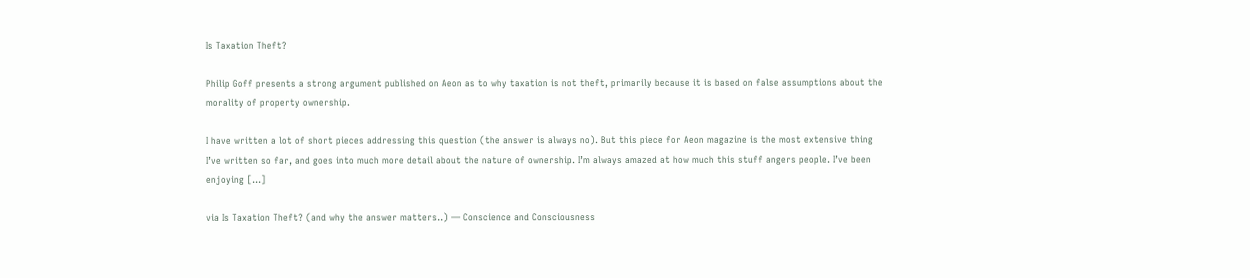Is Taxation Theft?

Philip Goff presents a strong argument published on Aeon as to why taxation is not theft, primarily because it is based on false assumptions about the morality of property ownership.

I have written a lot of short pieces addressing this question (the answer is always no). But this piece for Aeon magazine is the most extensive thing I’ve written so far, and goes into much more detail about the nature of ownership. I’m always amazed at how much this stuff angers people. I’ve been enjoying […]

via Is Taxation Theft? (and why the answer matters..) — Conscience and Consciousness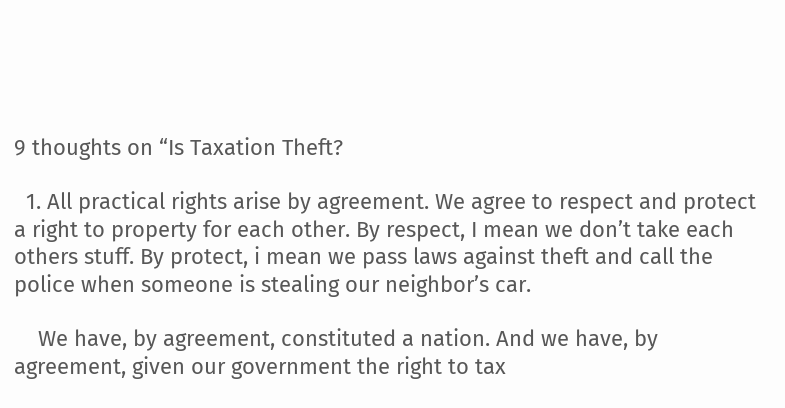9 thoughts on “Is Taxation Theft?

  1. All practical rights arise by agreement. We agree to respect and protect a right to property for each other. By respect, I mean we don’t take each others stuff. By protect, i mean we pass laws against theft and call the police when someone is stealing our neighbor’s car.

    We have, by agreement, constituted a nation. And we have, by agreement, given our government the right to tax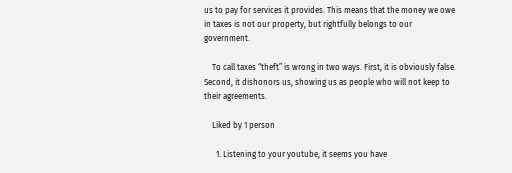us to pay for services it provides. This means that the money we owe in taxes is not our property, but rightfully belongs to our government.

    To call taxes “theft” is wrong in two ways. First, it is obviously false. Second, it dishonors us, showing us as people who will not keep to their agreements.

    Liked by 1 person

      1. Listening to your youtube, it seems you have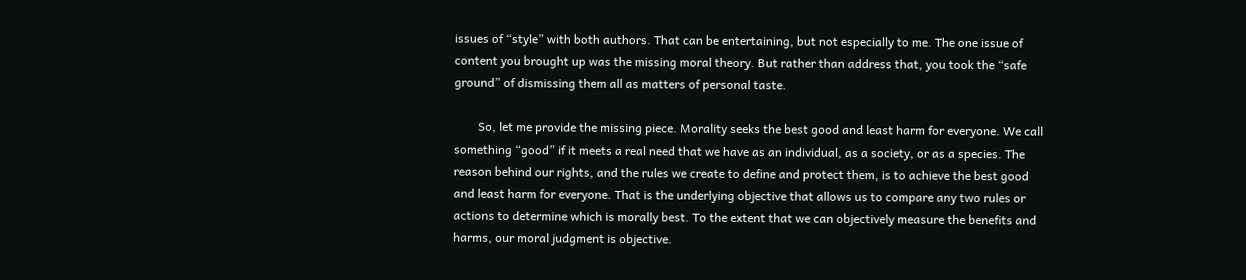issues of “style” with both authors. That can be entertaining, but not especially to me. The one issue of content you brought up was the missing moral theory. But rather than address that, you took the “safe ground” of dismissing them all as matters of personal taste.

        So, let me provide the missing piece. Morality seeks the best good and least harm for everyone. We call something “good” if it meets a real need that we have as an individual, as a society, or as a species. The reason behind our rights, and the rules we create to define and protect them, is to achieve the best good and least harm for everyone. That is the underlying objective that allows us to compare any two rules or actions to determine which is morally best. To the extent that we can objectively measure the benefits and harms, our moral judgment is objective.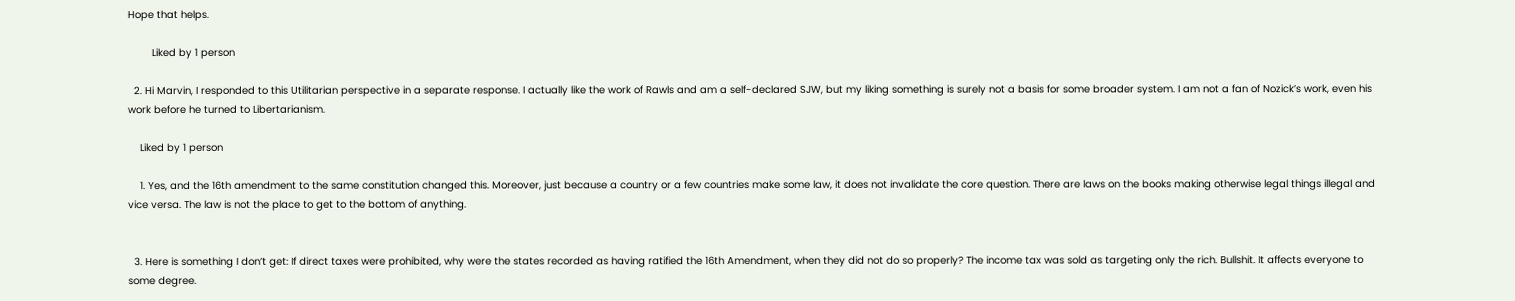Hope that helps.

        Liked by 1 person

  2. Hi Marvin, I responded to this Utilitarian perspective in a separate response. I actually like the work of Rawls and am a self-declared SJW, but my liking something is surely not a basis for some broader system. I am not a fan of Nozick’s work, even his work before he turned to Libertarianism.

    Liked by 1 person

    1. Yes, and the 16th amendment to the same constitution changed this. Moreover, just because a country or a few countries make some law, it does not invalidate the core question. There are laws on the books making otherwise legal things illegal and vice versa. The law is not the place to get to the bottom of anything.


  3. Here is something I don’t get: If direct taxes were prohibited, why were the states recorded as having ratified the 16th Amendment, when they did not do so properly? The income tax was sold as targeting only the rich. Bullshit. It affects everyone to some degree.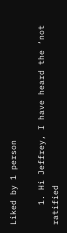Liked by 1 person

    1. Hi Jeffrey, I have heard the ‘not ratified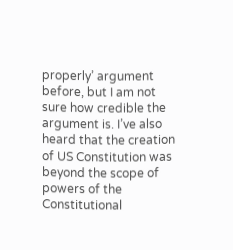properly’ argument before, but I am not sure how credible the argument is. I’ve also heard that the creation of US Constitution was beyond the scope of powers of the Constitutional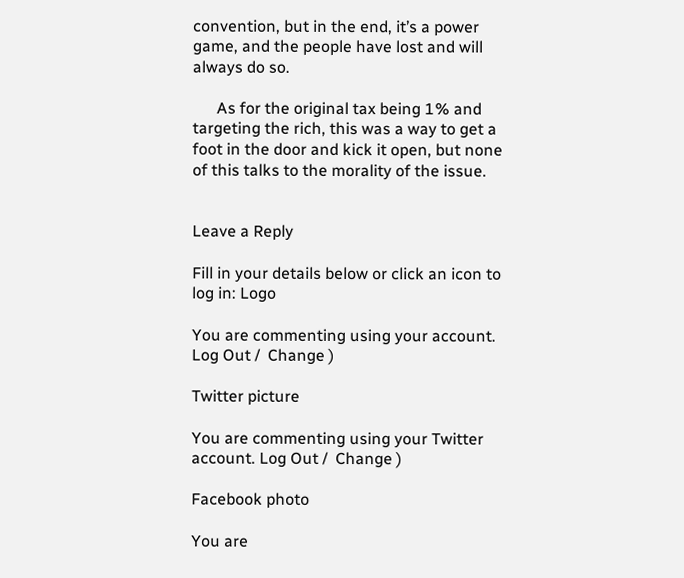convention, but in the end, it’s a power game, and the people have lost and will always do so.

      As for the original tax being 1% and targeting the rich, this was a way to get a foot in the door and kick it open, but none of this talks to the morality of the issue.


Leave a Reply

Fill in your details below or click an icon to log in: Logo

You are commenting using your account. Log Out /  Change )

Twitter picture

You are commenting using your Twitter account. Log Out /  Change )

Facebook photo

You are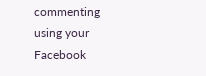commenting using your Facebook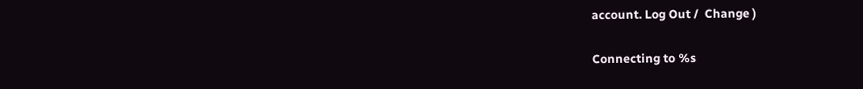account. Log Out /  Change )

Connecting to %s